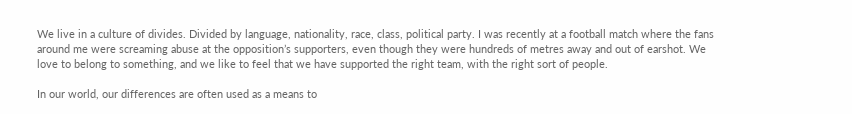We live in a culture of divides. Divided by language, nationality, race, class, political party. I was recently at a football match where the fans around me were screaming abuse at the opposition’s supporters, even though they were hundreds of metres away and out of earshot. We love to belong to something, and we like to feel that we have supported the right team, with the right sort of people.

In our world, our differences are often used as a means to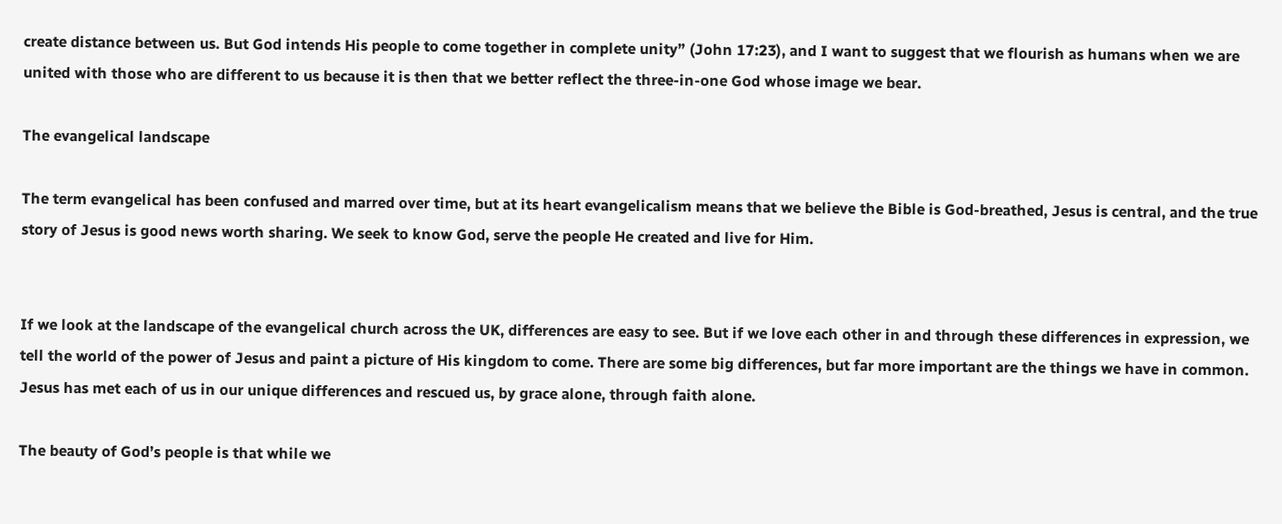create distance between us. But God intends His people to come together in complete unity” (John 17:23), and I want to suggest that we flourish as humans when we are united with those who are different to us because it is then that we better reflect the three-in-one God whose image we bear.

The evangelical landscape

The term evangelical has been confused and marred over time, but at its heart evangelicalism means that we believe the Bible is God-breathed, Jesus is central, and the true story of Jesus is good news worth sharing. We seek to know God, serve the people He created and live for Him.


If we look at the landscape of the evangelical church across the UK, differences are easy to see. But if we love each other in and through these differences in expression, we tell the world of the power of Jesus and paint a picture of His kingdom to come. There are some big differences, but far more important are the things we have in common. Jesus has met each of us in our unique differences and rescued us, by grace alone, through faith alone.

The beauty of God’s people is that while we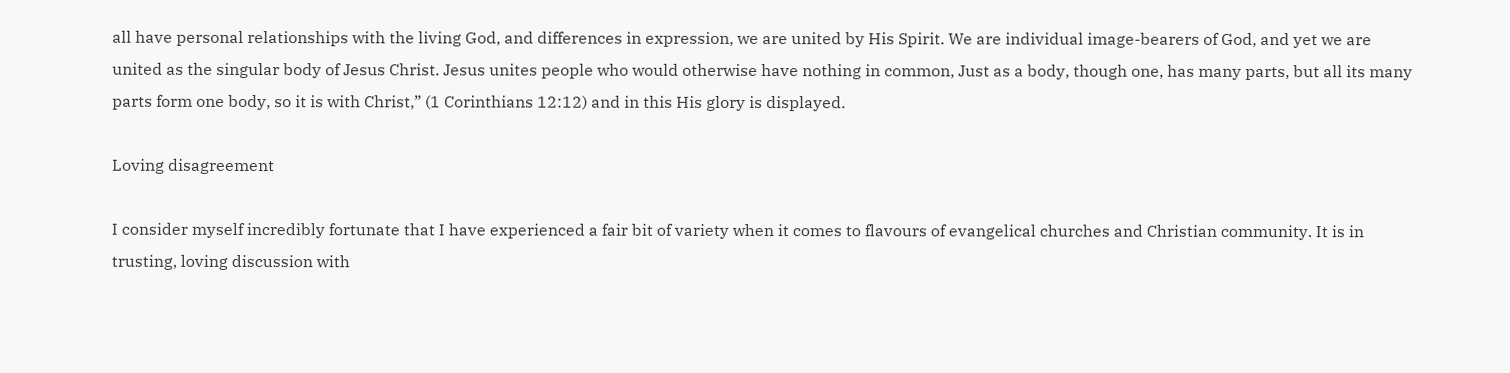all have personal relationships with the living God, and differences in expression, we are united by His Spirit. We are individual image-bearers of God, and yet we are united as the singular body of Jesus Christ. Jesus unites people who would otherwise have nothing in common, Just as a body, though one, has many parts, but all its many parts form one body, so it is with Christ,” (1 Corinthians 12:12) and in this His glory is displayed.

Loving disagreement

I consider myself incredibly fortunate that I have experienced a fair bit of variety when it comes to flavours of evangelical churches and Christian community. It is in trusting, loving discussion with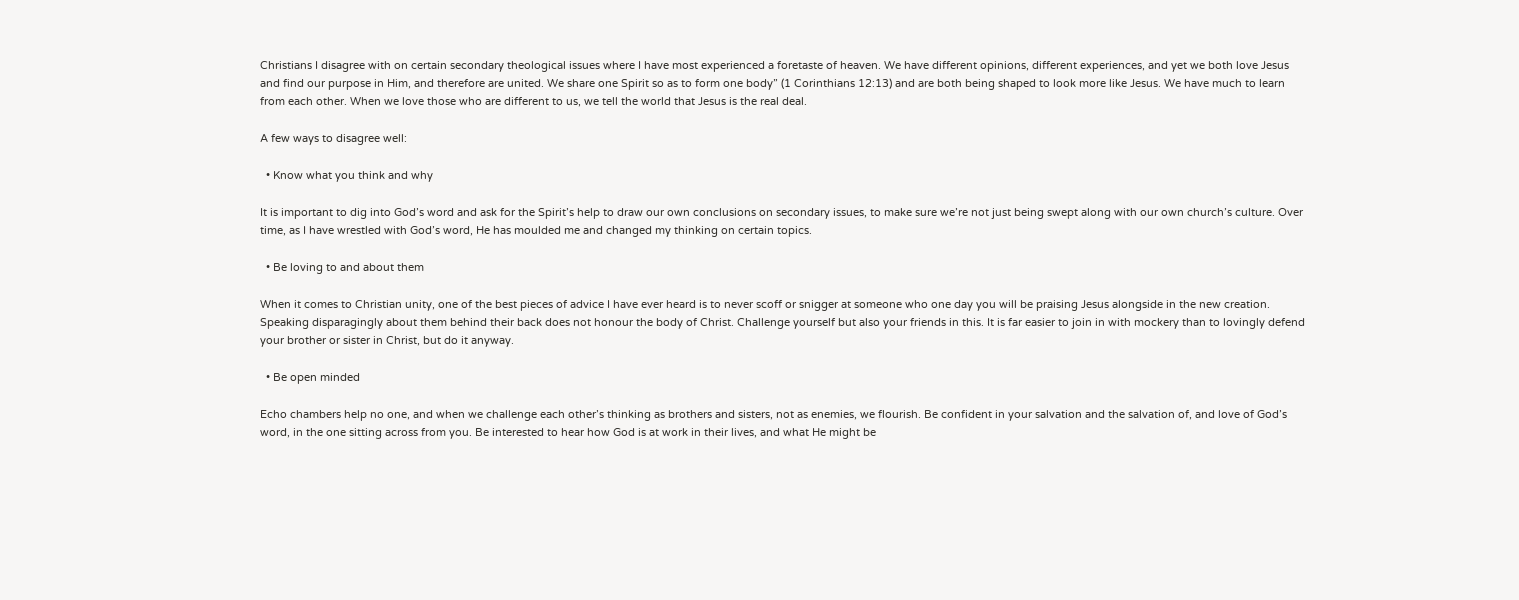Christians I disagree with on certain secondary theological issues where I have most experienced a foretaste of heaven. We have different opinions, different experiences, and yet we both love Jesus and find our purpose in Him, and therefore are united. We share one Spirit so as to form one body” (1 Corinthians 12:13) and are both being shaped to look more like Jesus. We have much to learn from each other. When we love those who are different to us, we tell the world that Jesus is the real deal.

A few ways to disagree well:

  • Know what you think and why

It is important to dig into God’s word and ask for the Spirit’s help to draw our own conclusions on secondary issues, to make sure we’re not just being swept along with our own church’s culture. Over time, as I have wrestled with God’s word, He has moulded me and changed my thinking on certain topics.

  • Be loving to and about them

When it comes to Christian unity, one of the best pieces of advice I have ever heard is to never scoff or snigger at someone who one day you will be praising Jesus alongside in the new creation. Speaking disparagingly about them behind their back does not honour the body of Christ. Challenge yourself but also your friends in this. It is far easier to join in with mockery than to lovingly defend your brother or sister in Christ, but do it anyway.

  • Be open minded

Echo chambers help no one, and when we challenge each other’s thinking as brothers and sisters, not as enemies, we flourish. Be confident in your salvation and the salvation of, and love of God’s word, in the one sitting across from you. Be interested to hear how God is at work in their lives, and what He might be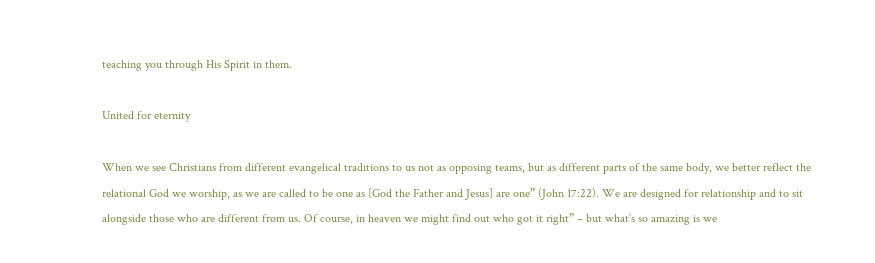teaching you through His Spirit in them.

United for eternity

When we see Christians from different evangelical traditions to us not as opposing teams, but as different parts of the same body, we better reflect the relational God we worship, as we are called to be one as [God the Father and Jesus] are one” (John 17:22). We are designed for relationship and to sit alongside those who are different from us. Of course, in heaven we might find out who got it right” – but what’s so amazing is we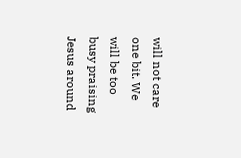will not care one bit. We will be too busy praising Jesus around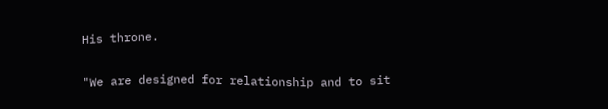His throne.

"We are designed for relationship and to sit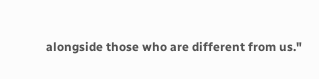alongside those who are different from us."